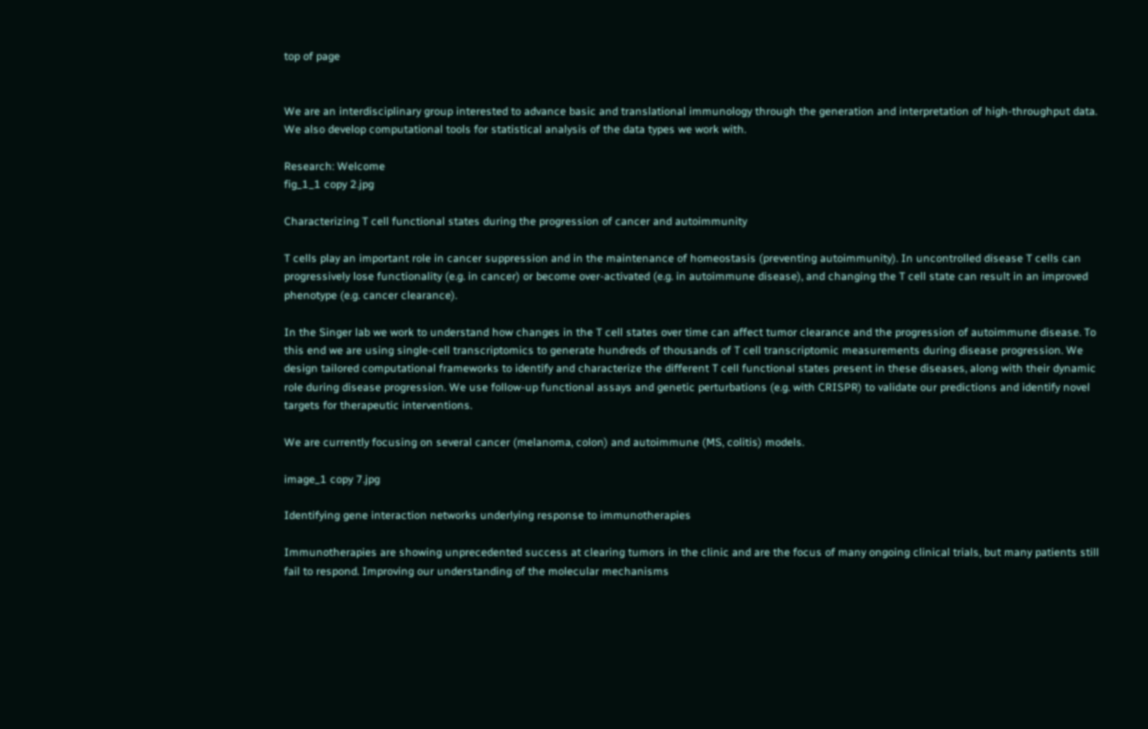top of page


We are an interdisciplinary group interested to advance basic and translational immunology through the generation and interpretation of high-throughput data. We also develop computational tools for statistical analysis of the data types we work with.

Research: Welcome
fig_1_1 copy 2.jpg

Characterizing T cell functional states during the progression of cancer and autoimmunity

T cells play an important role in cancer suppression and in the maintenance of homeostasis (preventing autoimmunity). In uncontrolled disease T cells can progressively lose functionality (e.g. in cancer) or become over-activated (e.g. in autoimmune disease), and changing the T cell state can result in an improved phenotype (e.g. cancer clearance).

In the Singer lab we work to understand how changes in the T cell states over time can affect tumor clearance and the progression of autoimmune disease. To this end we are using single-cell transcriptomics to generate hundreds of thousands of T cell transcriptomic measurements during disease progression. We design tailored computational frameworks to identify and characterize the different T cell functional states present in these diseases, along with their dynamic role during disease progression. We use follow-up functional assays and genetic perturbations (e.g. with CRISPR) to validate our predictions and identify novel targets for therapeutic interventions.

We are currently focusing on several cancer (melanoma, colon) and autoimmune (MS, colitis) models.

image_1 copy 7.jpg

Identifying gene interaction networks underlying response to immunotherapies

Immunotherapies are showing unprecedented success at clearing tumors in the clinic and are the focus of many ongoing clinical trials, but many patients still fail to respond. Improving our understanding of the molecular mechanisms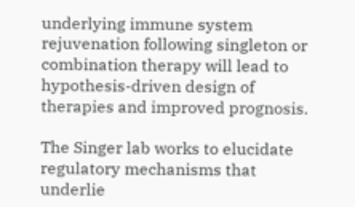underlying immune system rejuvenation following singleton or combination therapy will lead to  hypothesis-driven design of therapies and improved prognosis.

The Singer lab works to elucidate regulatory mechanisms that underlie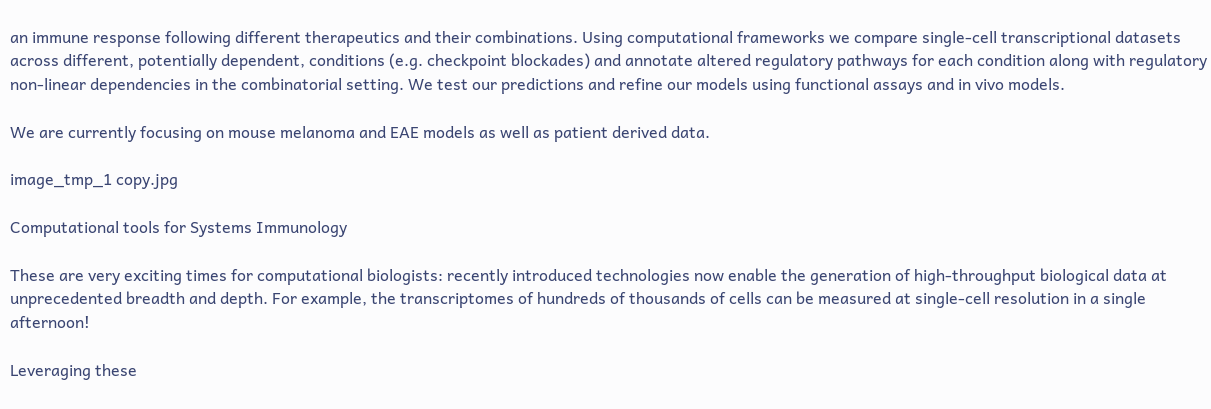an immune response following different therapeutics and their combinations. Using computational frameworks we compare single-cell transcriptional datasets across different, potentially dependent, conditions (e.g. checkpoint blockades) and annotate altered regulatory pathways for each condition along with regulatory non-linear dependencies in the combinatorial setting. We test our predictions and refine our models using functional assays and in vivo models.

We are currently focusing on mouse melanoma and EAE models as well as patient derived data.

image_tmp_1 copy.jpg

Computational tools for Systems Immunology

These are very exciting times for computational biologists: recently introduced technologies now enable the generation of high-throughput biological data at unprecedented breadth and depth. For example, the transcriptomes of hundreds of thousands of cells can be measured at single-cell resolution in a single afternoon!

Leveraging these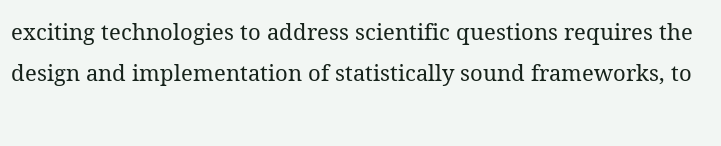exciting technologies to address scientific questions requires the design and implementation of statistically sound frameworks, to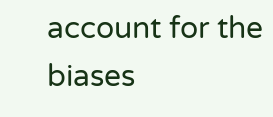account for the biases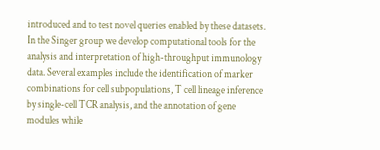introduced and to test novel queries enabled by these datasets.  In the Singer group we develop computational tools for the analysis and interpretation of high-throughput immunology data. Several examples include the identification of marker combinations for cell subpopulations, T cell lineage inference by single-cell TCR analysis, and the annotation of gene modules while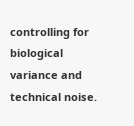controlling for biological variance and technical noise.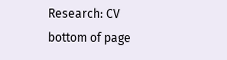Research: CV
bottom of page